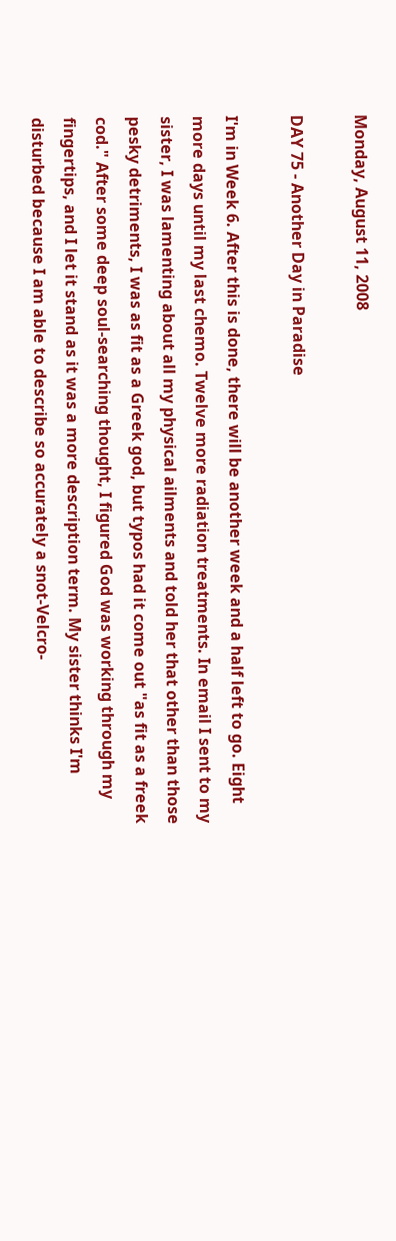Monday, August 11, 2008

DAY 75 - Another Day in Paradise

I'm in Week 6. After this is done, there will be another week and a half left to go. Eight more days until my last chemo. Twelve more radiation treatments. In email I sent to my sister, I was lamenting about all my physical ailments and told her that other than those pesky detriments, I was as fit as a Greek god, but typos had it come out "as fit as a freek cod." After some deep soul-searching thought, I figured God was working through my fingertips, and I let it stand as it was a more description term. My sister thinks I'm disturbed because I am able to describe so accurately a snot-Velcro-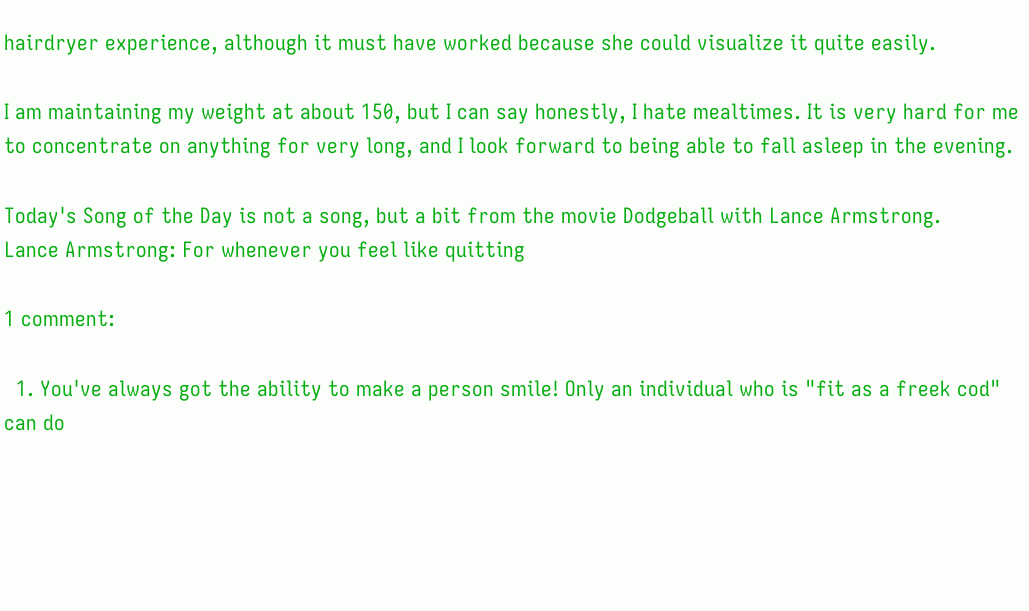hairdryer experience, although it must have worked because she could visualize it quite easily.

I am maintaining my weight at about 150, but I can say honestly, I hate mealtimes. It is very hard for me to concentrate on anything for very long, and I look forward to being able to fall asleep in the evening.

Today's Song of the Day is not a song, but a bit from the movie Dodgeball with Lance Armstrong.
Lance Armstrong: For whenever you feel like quitting

1 comment:

  1. You've always got the ability to make a person smile! Only an individual who is "fit as a freek cod" can do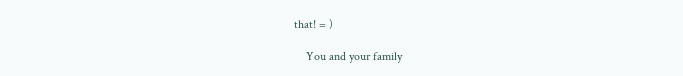that! = )

    You and your family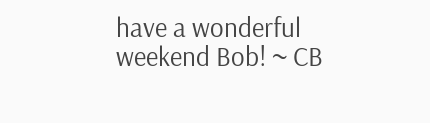have a wonderful weekend Bob! ~ CB